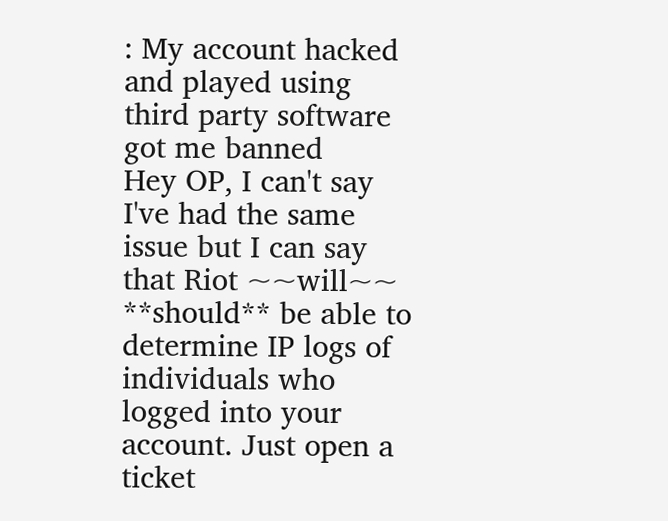: My account hacked and played using third party software got me banned
Hey OP, I can't say I've had the same issue but I can say that Riot ~~will~~ **should** be able to determine IP logs of individuals who logged into your account. Just open a ticket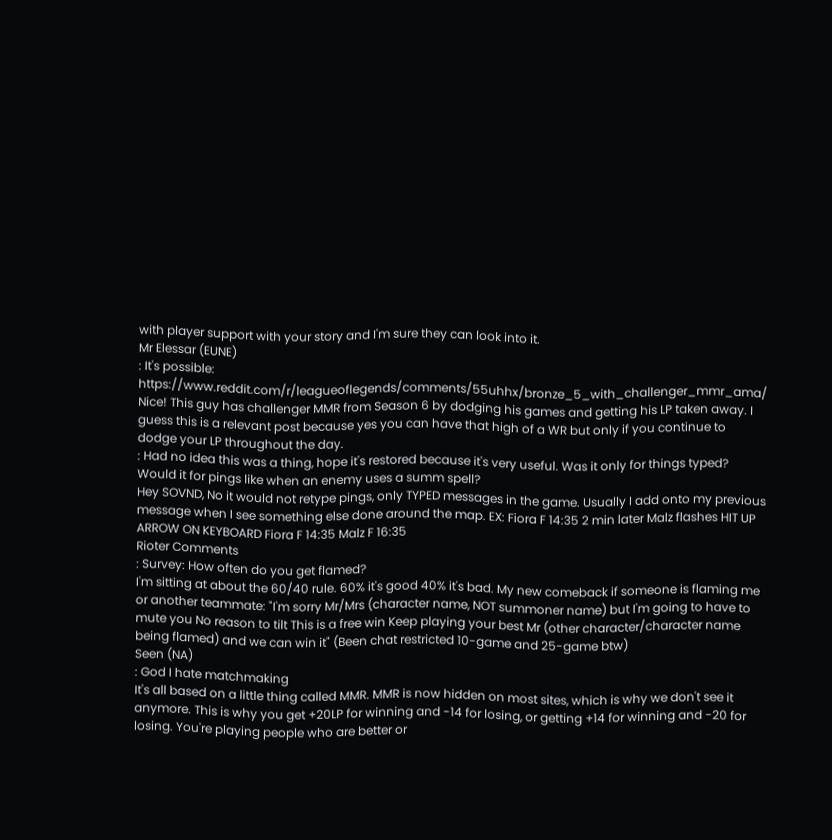with player support with your story and I'm sure they can look into it.
Mr Elessar (EUNE)
: It's possible: https://www.reddit.com/r/leagueoflegends/comments/55uhhx/bronze_5_with_challenger_mmr_ama/
Nice! This guy has challenger MMR from Season 6 by dodging his games and getting his LP taken away. I guess this is a relevant post because yes you can have that high of a WR but only if you continue to dodge your LP throughout the day.
: Had no idea this was a thing, hope it's restored because it's very useful. Was it only for things typed? Would it for pings like when an enemy uses a summ spell?
Hey SOVND, No it would not retype pings, only TYPED messages in the game. Usually I add onto my previous message when I see something else done around the map. EX: Fiora F 14:35 2 min later Malz flashes HIT UP ARROW ON KEYBOARD Fiora F 14:35 Malz F 16:35
Rioter Comments
: Survey: How often do you get flamed?
I'm sitting at about the 60/40 rule. 60% it's good 40% it's bad. My new comeback if someone is flaming me or another teammate: "I'm sorry Mr/Mrs (character name, NOT summoner name) but I'm going to have to mute you No reason to tilt This is a free win Keep playing your best Mr (other character/character name being flamed) and we can win it" (Been chat restricted 10-game and 25-game btw)
Seen (NA)
: God I hate matchmaking
It's all based on a little thing called MMR. MMR is now hidden on most sites, which is why we don't see it anymore. This is why you get +20LP for winning and -14 for losing, or getting +14 for winning and -20 for losing. You're playing people who are better or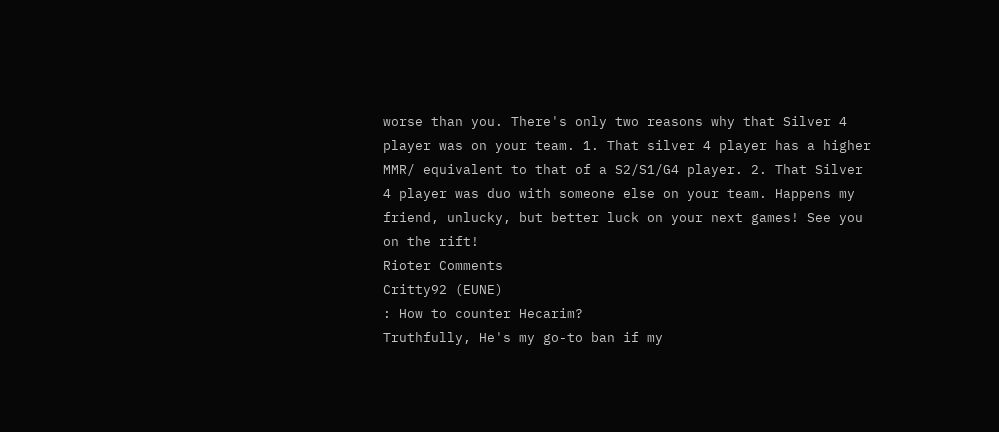worse than you. There's only two reasons why that Silver 4 player was on your team. 1. That silver 4 player has a higher MMR/ equivalent to that of a S2/S1/G4 player. 2. That Silver 4 player was duo with someone else on your team. Happens my friend, unlucky, but better luck on your next games! See you on the rift!
Rioter Comments
Critty92 (EUNE)
: How to counter Hecarim?
Truthfully, He's my go-to ban if my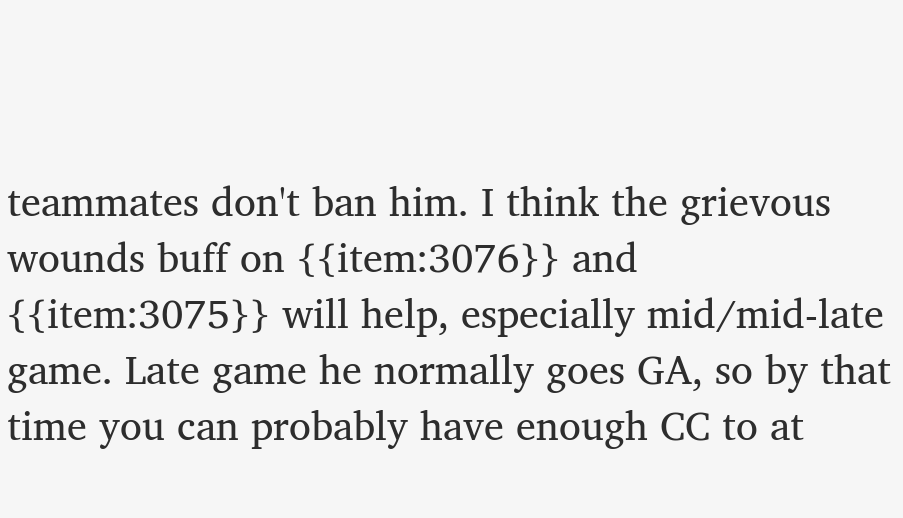teammates don't ban him. I think the grievous wounds buff on {{item:3076}} and {{item:3075}} will help, especially mid/mid-late game. Late game he normally goes GA, so by that time you can probably have enough CC to at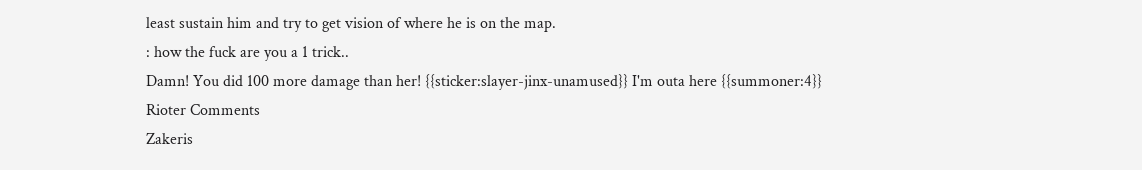least sustain him and try to get vision of where he is on the map.
: how the fuck are you a 1 trick..
Damn! You did 100 more damage than her! {{sticker:slayer-jinx-unamused}} I'm outa here {{summoner:4}}
Rioter Comments
Zakeris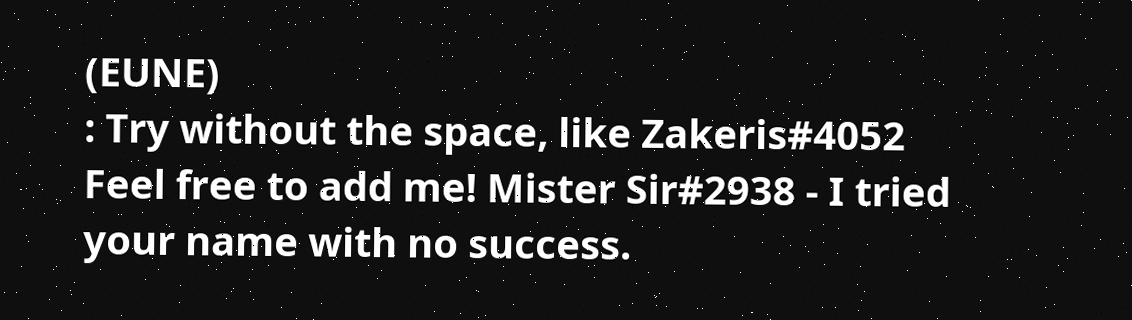(EUNE)
: Try without the space, like Zakeris#4052
Feel free to add me! Mister Sir#2938 - I tried your name with no success.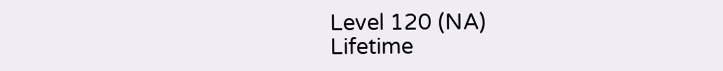Level 120 (NA)
Lifetime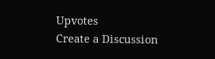Upvotes
Create a Discussion